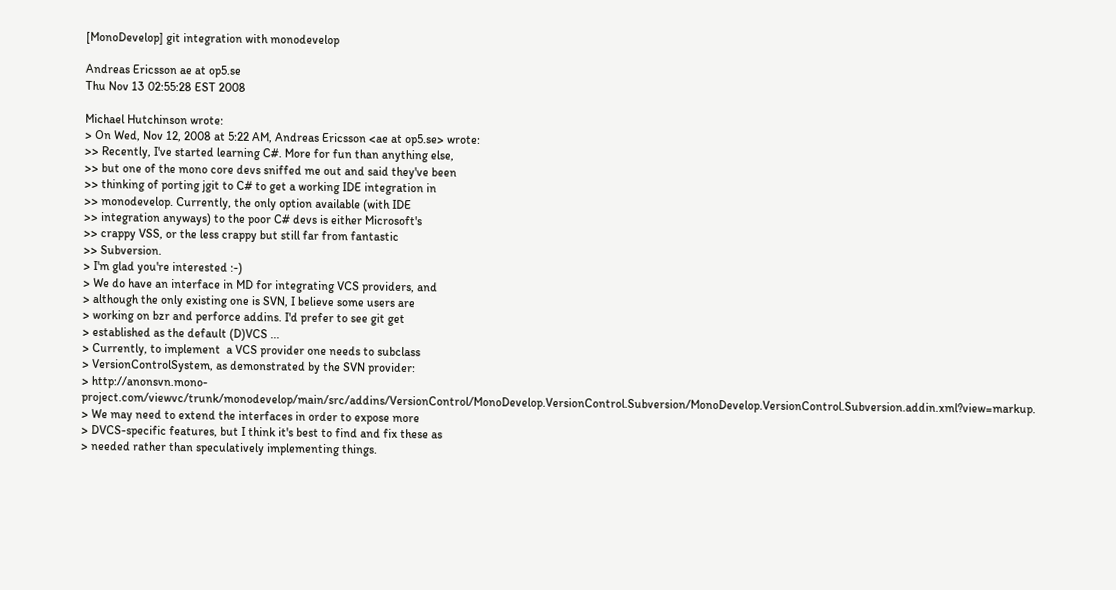[MonoDevelop] git integration with monodevelop

Andreas Ericsson ae at op5.se
Thu Nov 13 02:55:28 EST 2008

Michael Hutchinson wrote:
> On Wed, Nov 12, 2008 at 5:22 AM, Andreas Ericsson <ae at op5.se> wrote:
>> Recently, I've started learning C#. More for fun than anything else,
>> but one of the mono core devs sniffed me out and said they've been
>> thinking of porting jgit to C# to get a working IDE integration in
>> monodevelop. Currently, the only option available (with IDE
>> integration anyways) to the poor C# devs is either Microsoft's
>> crappy VSS, or the less crappy but still far from fantastic
>> Subversion.
> I'm glad you're interested :-)
> We do have an interface in MD for integrating VCS providers, and
> although the only existing one is SVN, I believe some users are
> working on bzr and perforce addins. I'd prefer to see git get
> established as the default (D)VCS ...
> Currently, to implement  a VCS provider one needs to subclass
> VersionControlSystem, as demonstrated by the SVN provider:
> http://anonsvn.mono-project.com/viewvc/trunk/monodevelop/main/src/addins/VersionControl/MonoDevelop.VersionControl.Subversion/MonoDevelop.VersionControl.Subversion.addin.xml?view=markup.
> We may need to extend the interfaces in order to expose more
> DVCS-specific features, but I think it's best to find and fix these as
> needed rather than speculatively implementing things.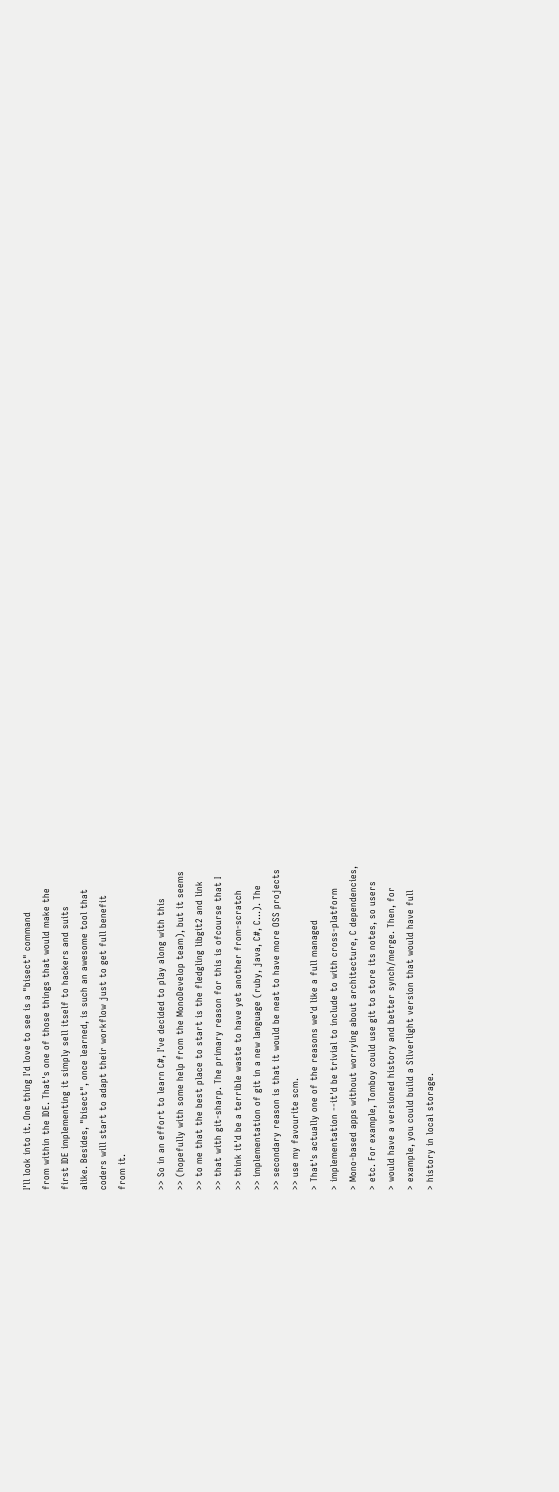I'll look into it. One thing I'd love to see is a "bisect" command
from within the IDE. That's one of those things that would make the
first IDE implementing it simply sell itself to hackers and suits
alike. Besides, "bisect", once learned, is such an awesome tool that
coders will start to adapt their workflow just to get full benefit
from it.

>> So in an effort to learn C#, I've decided to play along with this
>> (hopefully with some help from the MonoDevelop team), but it seems
>> to me that the best place to start is the fledgling libgit2 and link
>> that with git-sharp. The primary reason for this is ofcourse that I
>> think it'd be a terrible waste to have yet another from-scratch
>> implementation of git in a new language (ruby, java, C#, C...). The
>> secondary reason is that it would be neat to have more OSS projects
>> use my favourite scm.
> That's actually one of the reasons we'd like a full managed
> implementation --it'd be trivial to include to with cross-platform
> Mono-based apps without worrying about architecture, C dependencies,
> etc. For example, Tomboy could use git to store its notes, so users
> would have a versioned history and better synch/merge. Then, for
> example, you could build a Silverlight version that would have full
> history in local storage.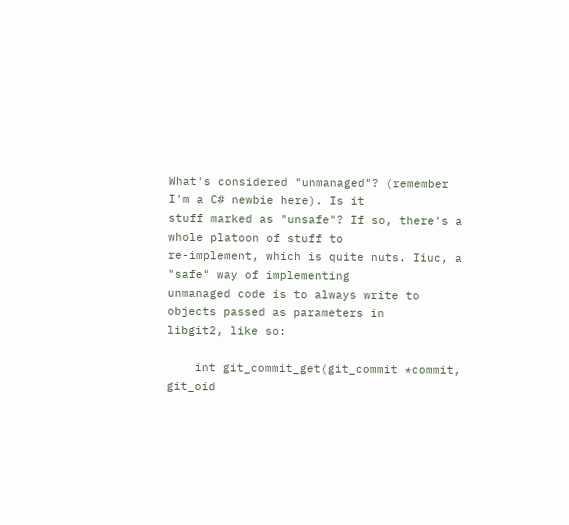What's considered "unmanaged"? (remember I'm a C# newbie here). Is it
stuff marked as "unsafe"? If so, there's a whole platoon of stuff to
re-implement, which is quite nuts. Iiuc, a "safe" way of implementing
unmanaged code is to always write to objects passed as parameters in
libgit2, like so:

    int git_commit_get(git_commit *commit, git_oid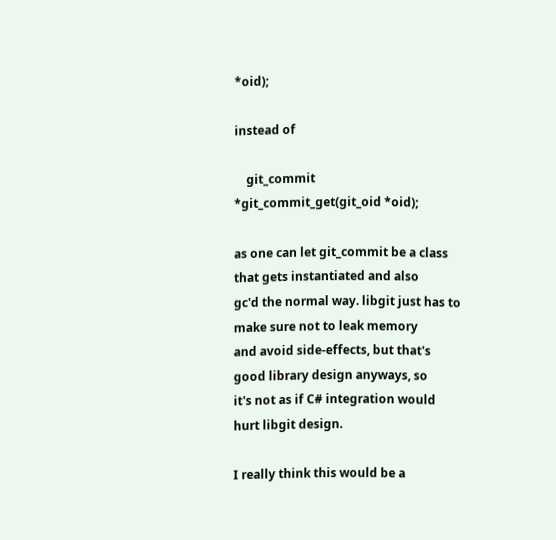*oid);

instead of

    git_commit *git_commit_get(git_oid *oid);

as one can let git_commit be a class that gets instantiated and also
gc'd the normal way. libgit just has to make sure not to leak memory
and avoid side-effects, but that's good library design anyways, so
it's not as if C# integration would hurt libgit design.

I really think this would be a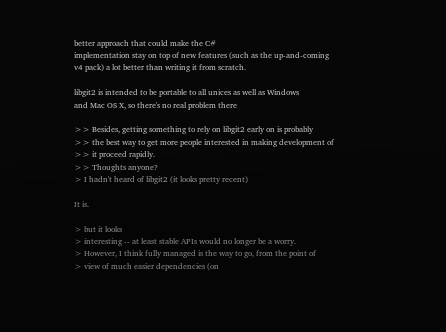better approach that could make the C#
implementation stay on top of new features (such as the up-and-coming
v4 pack) a lot better than writing it from scratch.

libgit2 is intended to be portable to all unices as well as Windows
and Mac OS X, so there's no real problem there

>> Besides, getting something to rely on libgit2 early on is probably
>> the best way to get more people interested in making development of
>> it proceed rapidly.
>> Thoughts anyone?
> I hadn't heard of libgit2 (it looks pretty recent)

It is.

> but it looks
> interesting -- at least stable APIs would no longer be a worry.
> However, I think fully managed is the way to go, from the point of
> view of much easier dependencies (on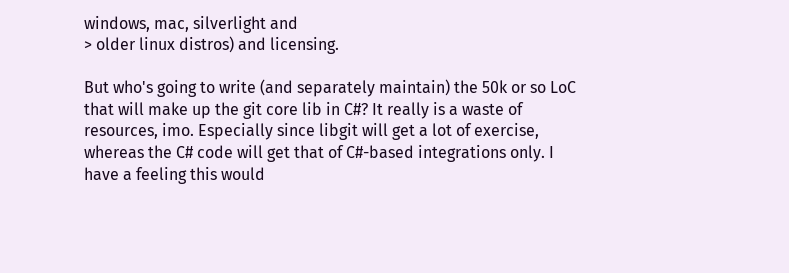windows, mac, silverlight and
> older linux distros) and licensing.

But who's going to write (and separately maintain) the 50k or so LoC
that will make up the git core lib in C#? It really is a waste of
resources, imo. Especially since libgit will get a lot of exercise,
whereas the C# code will get that of C#-based integrations only. I
have a feeling this would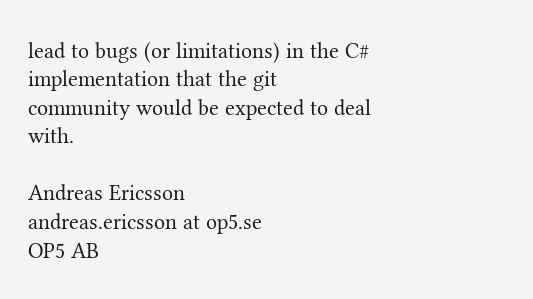lead to bugs (or limitations) in the C#
implementation that the git community would be expected to deal with.

Andreas Ericsson                   andreas.ericsson at op5.se
OP5 AB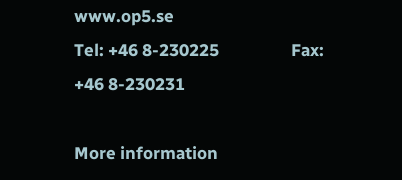www.op5.se
Tel: +46 8-230225                  Fax: +46 8-230231

More information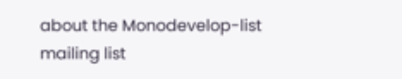about the Monodevelop-list mailing list